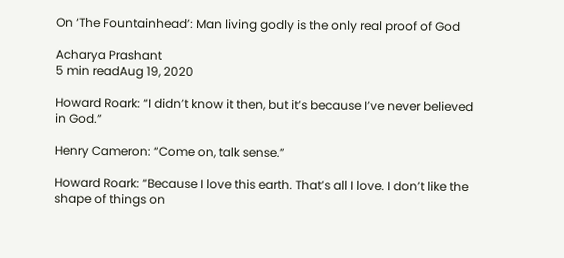On ‘The Fountainhead’: Man living godly is the only real proof of God

Acharya Prashant
5 min readAug 19, 2020

Howard Roark: “I didn’t know it then, but it’s because I’ve never believed in God.”

Henry Cameron: “Come on, talk sense.”

Howard Roark: “Because I love this earth. That’s all I love. I don’t like the shape of things on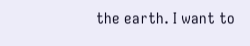the earth. I want to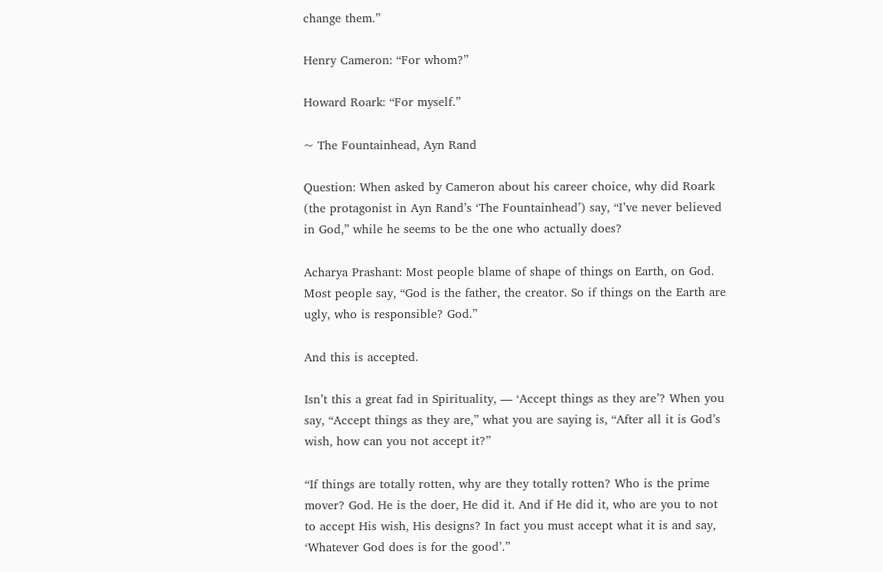change them.”

Henry Cameron: “For whom?”

Howard Roark: “For myself.”

~ The Fountainhead, Ayn Rand

Question: When asked by Cameron about his career choice, why did Roark (the protagonist in Ayn Rand’s ‘The Fountainhead’) say, “I’ve never believed in God,” while he seems to be the one who actually does?

Acharya Prashant: Most people blame of shape of things on Earth, on God. Most people say, “God is the father, the creator. So if things on the Earth are ugly, who is responsible? God.”

And this is accepted.

Isn’t this a great fad in Spirituality, — ‘Accept things as they are’? When you say, “Accept things as they are,” what you are saying is, “After all it is God’s wish, how can you not accept it?”

“If things are totally rotten, why are they totally rotten? Who is the prime mover? God. He is the doer, He did it. And if He did it, who are you to not to accept His wish, His designs? In fact you must accept what it is and say, ‘Whatever God does is for the good’.”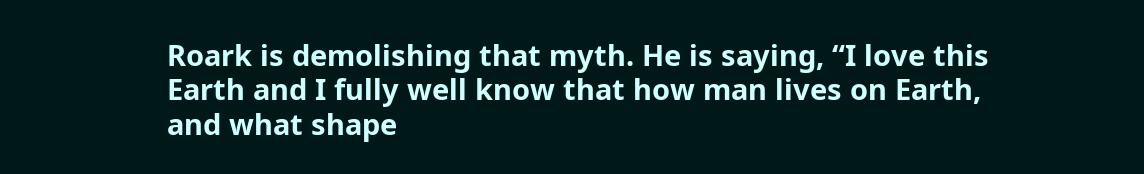Roark is demolishing that myth. He is saying, “I love this Earth and I fully well know that how man lives on Earth, and what shape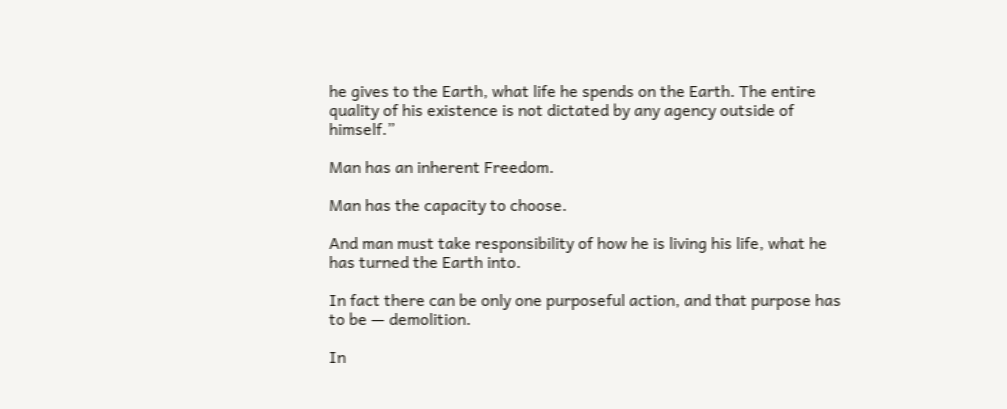he gives to the Earth, what life he spends on the Earth. The entire quality of his existence is not dictated by any agency outside of himself.”

Man has an inherent Freedom.

Man has the capacity to choose.

And man must take responsibility of how he is living his life, what he has turned the Earth into.

In fact there can be only one purposeful action, and that purpose has to be — demolition.

In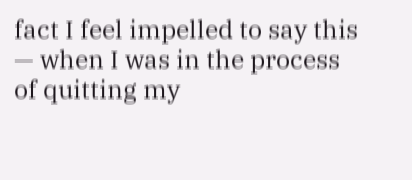fact I feel impelled to say this — when I was in the process of quitting my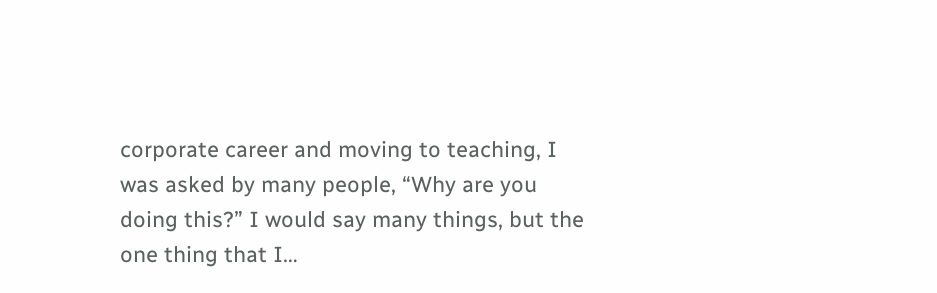corporate career and moving to teaching, I was asked by many people, “Why are you doing this?” I would say many things, but the one thing that I…